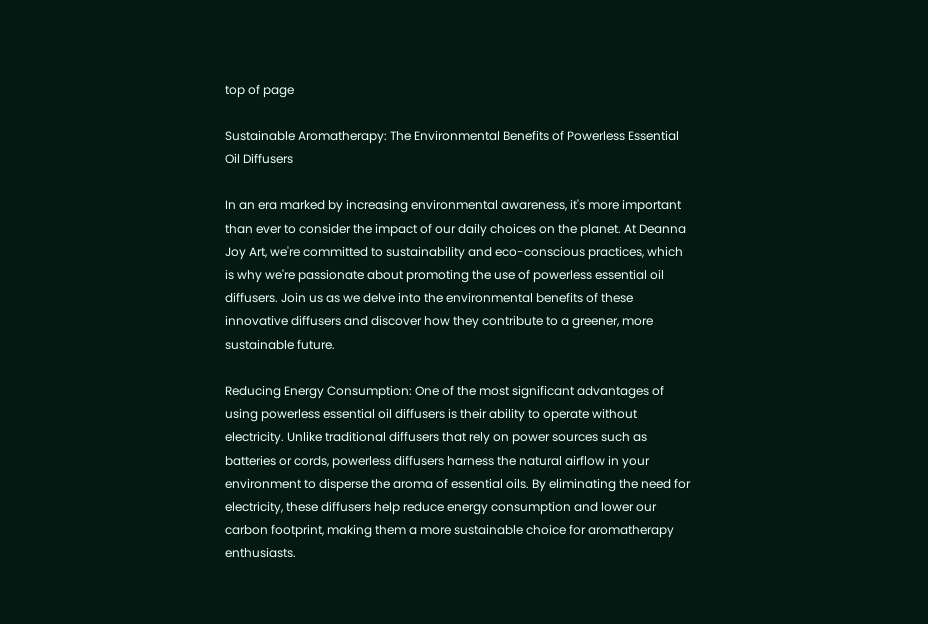top of page

Sustainable Aromatherapy: The Environmental Benefits of Powerless Essential Oil Diffusers

In an era marked by increasing environmental awareness, it's more important than ever to consider the impact of our daily choices on the planet. At Deanna Joy Art, we're committed to sustainability and eco-conscious practices, which is why we're passionate about promoting the use of powerless essential oil diffusers. Join us as we delve into the environmental benefits of these innovative diffusers and discover how they contribute to a greener, more sustainable future.

Reducing Energy Consumption: One of the most significant advantages of using powerless essential oil diffusers is their ability to operate without electricity. Unlike traditional diffusers that rely on power sources such as batteries or cords, powerless diffusers harness the natural airflow in your environment to disperse the aroma of essential oils. By eliminating the need for electricity, these diffusers help reduce energy consumption and lower our carbon footprint, making them a more sustainable choice for aromatherapy enthusiasts.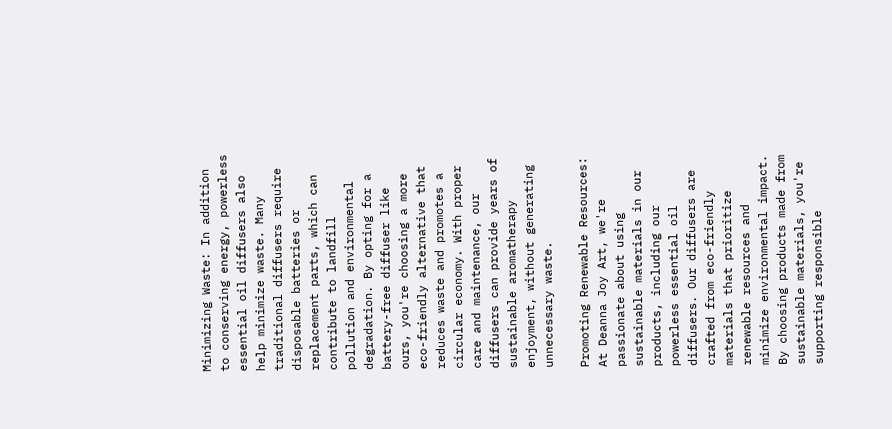Minimizing Waste: In addition to conserving energy, powerless essential oil diffusers also help minimize waste. Many traditional diffusers require disposable batteries or replacement parts, which can contribute to landfill pollution and environmental degradation. By opting for a battery-free diffuser like ours, you're choosing a more eco-friendly alternative that reduces waste and promotes a circular economy. With proper care and maintenance, our diffusers can provide years of sustainable aromatherapy enjoyment, without generating unnecessary waste.

Promoting Renewable Resources: At Deanna Joy Art, we're passionate about using sustainable materials in our products, including our powerless essential oil diffusers. Our diffusers are crafted from eco-friendly materials that prioritize renewable resources and minimize environmental impact. By choosing products made from sustainable materials, you're supporting responsible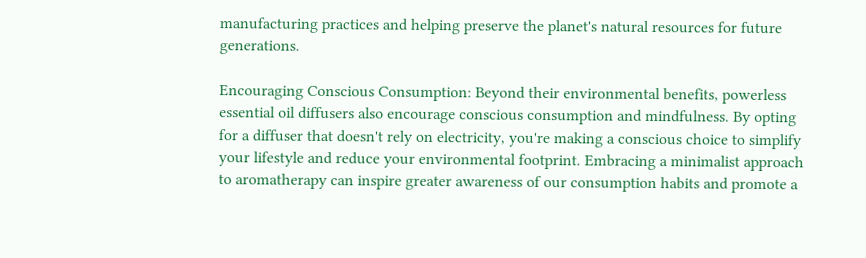manufacturing practices and helping preserve the planet's natural resources for future generations.

Encouraging Conscious Consumption: Beyond their environmental benefits, powerless essential oil diffusers also encourage conscious consumption and mindfulness. By opting for a diffuser that doesn't rely on electricity, you're making a conscious choice to simplify your lifestyle and reduce your environmental footprint. Embracing a minimalist approach to aromatherapy can inspire greater awareness of our consumption habits and promote a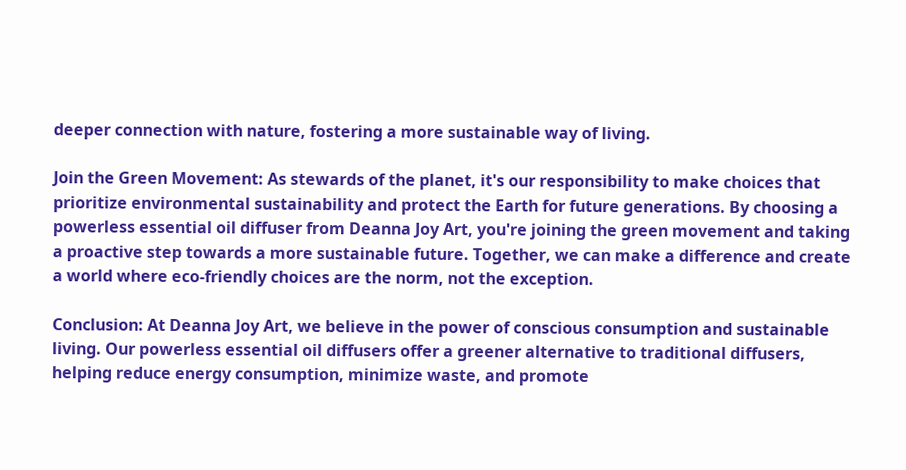deeper connection with nature, fostering a more sustainable way of living.

Join the Green Movement: As stewards of the planet, it's our responsibility to make choices that prioritize environmental sustainability and protect the Earth for future generations. By choosing a powerless essential oil diffuser from Deanna Joy Art, you're joining the green movement and taking a proactive step towards a more sustainable future. Together, we can make a difference and create a world where eco-friendly choices are the norm, not the exception.

Conclusion: At Deanna Joy Art, we believe in the power of conscious consumption and sustainable living. Our powerless essential oil diffusers offer a greener alternative to traditional diffusers, helping reduce energy consumption, minimize waste, and promote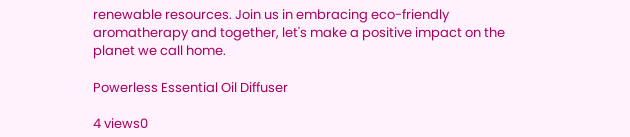renewable resources. Join us in embracing eco-friendly aromatherapy and together, let's make a positive impact on the planet we call home.

Powerless Essential Oil Diffuser

4 views0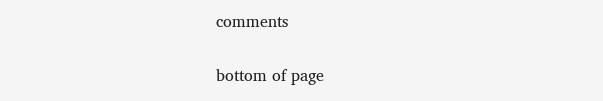comments


bottom of page